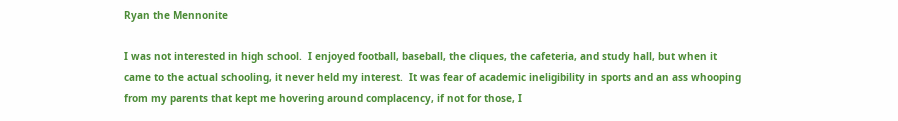Ryan the Mennonite

I was not interested in high school.  I enjoyed football, baseball, the cliques, the cafeteria, and study hall, but when it came to the actual schooling, it never held my interest.  It was fear of academic ineligibility in sports and an ass whooping from my parents that kept me hovering around complacency, if not for those, I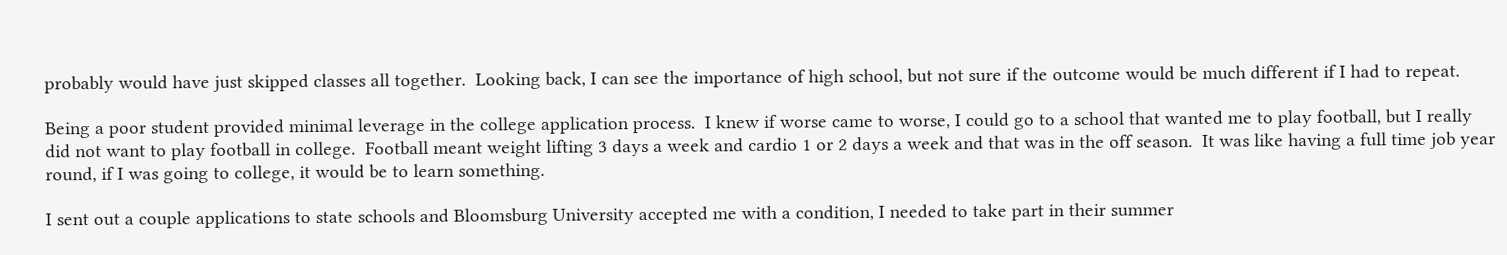probably would have just skipped classes all together.  Looking back, I can see the importance of high school, but not sure if the outcome would be much different if I had to repeat.

Being a poor student provided minimal leverage in the college application process.  I knew if worse came to worse, I could go to a school that wanted me to play football, but I really did not want to play football in college.  Football meant weight lifting 3 days a week and cardio 1 or 2 days a week and that was in the off season.  It was like having a full time job year round, if I was going to college, it would be to learn something.

I sent out a couple applications to state schools and Bloomsburg University accepted me with a condition, I needed to take part in their summer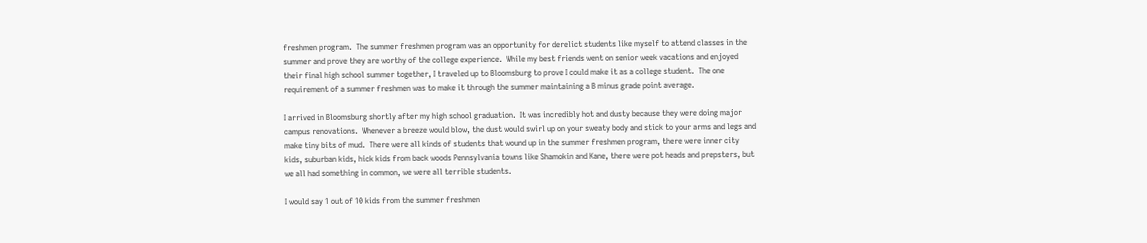freshmen program.  The summer freshmen program was an opportunity for derelict students like myself to attend classes in the summer and prove they are worthy of the college experience.  While my best friends went on senior week vacations and enjoyed their final high school summer together, I traveled up to Bloomsburg to prove I could make it as a college student.  The one requirement of a summer freshmen was to make it through the summer maintaining a B minus grade point average.

I arrived in Bloomsburg shortly after my high school graduation.  It was incredibly hot and dusty because they were doing major campus renovations.  Whenever a breeze would blow, the dust would swirl up on your sweaty body and stick to your arms and legs and make tiny bits of mud.  There were all kinds of students that wound up in the summer freshmen program, there were inner city kids, suburban kids, hick kids from back woods Pennsylvania towns like Shamokin and Kane, there were pot heads and prepsters, but we all had something in common, we were all terrible students.

I would say 1 out of 10 kids from the summer freshmen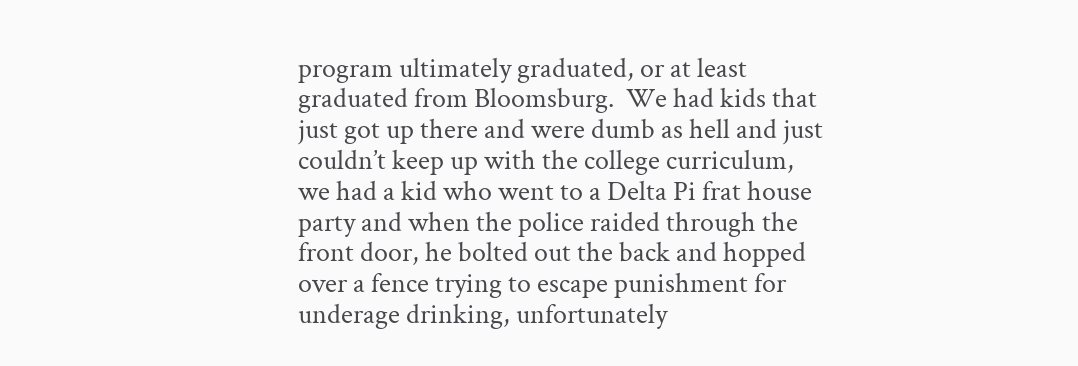program ultimately graduated, or at least graduated from Bloomsburg.  We had kids that just got up there and were dumb as hell and just couldn’t keep up with the college curriculum, we had a kid who went to a Delta Pi frat house party and when the police raided through the front door, he bolted out the back and hopped over a fence trying to escape punishment for underage drinking, unfortunately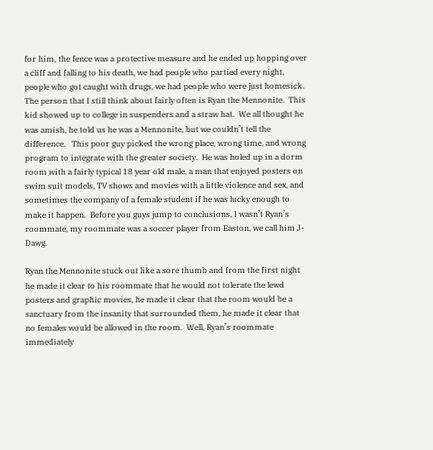for him, the fence was a protective measure and he ended up hopping over a cliff and falling to his death, we had people who partied every night, people who got caught with drugs, we had people who were just homesick.  The person that I still think about fairly often is Ryan the Mennonite.  This kid showed up to college in suspenders and a straw hat.  We all thought he was amish, he told us he was a Mennonite, but we couldn’t tell the difference.   This poor guy picked the wrong place, wrong time, and wrong program to integrate with the greater society.  He was holed up in a dorm room with a fairly typical 18 year old male, a man that enjoyed posters on swim suit models, TV shows and movies with a little violence and sex, and sometimes the company of a female student if he was lucky enough to make it happen.  Before you guys jump to conclusions, I wasn’t Ryan’s roommate, my roommate was a soccer player from Easton, we call him J-Dawg.

Ryan the Mennonite stuck out like a sore thumb and from the first night he made it clear to his roommate that he would not tolerate the lewd posters and graphic movies, he made it clear that the room would be a sanctuary from the insanity that surrounded them, he made it clear that no females would be allowed in the room.  Well, Ryan’s roommate immediately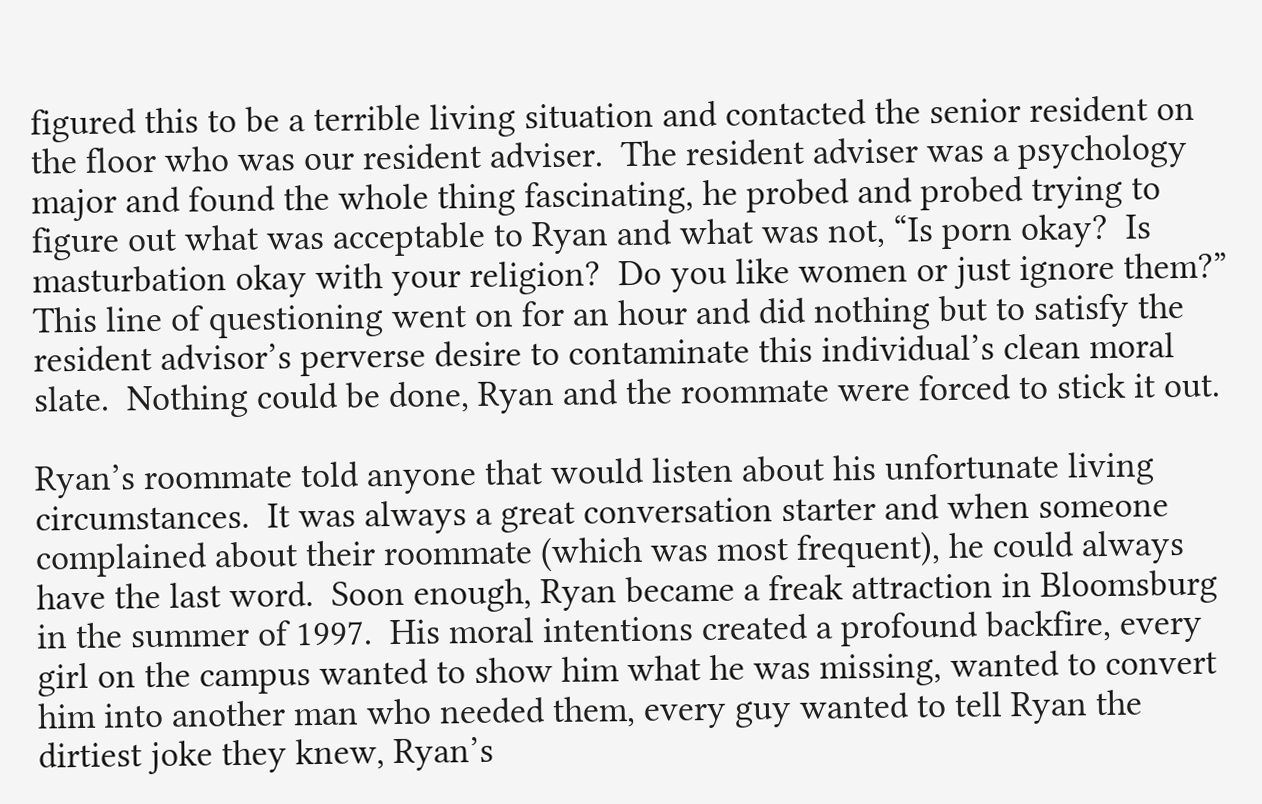figured this to be a terrible living situation and contacted the senior resident on the floor who was our resident adviser.  The resident adviser was a psychology major and found the whole thing fascinating, he probed and probed trying to figure out what was acceptable to Ryan and what was not, “Is porn okay?  Is masturbation okay with your religion?  Do you like women or just ignore them?”  This line of questioning went on for an hour and did nothing but to satisfy the resident advisor’s perverse desire to contaminate this individual’s clean moral slate.  Nothing could be done, Ryan and the roommate were forced to stick it out.

Ryan’s roommate told anyone that would listen about his unfortunate living circumstances.  It was always a great conversation starter and when someone complained about their roommate (which was most frequent), he could always have the last word.  Soon enough, Ryan became a freak attraction in Bloomsburg in the summer of 1997.  His moral intentions created a profound backfire, every girl on the campus wanted to show him what he was missing, wanted to convert him into another man who needed them, every guy wanted to tell Ryan the dirtiest joke they knew, Ryan’s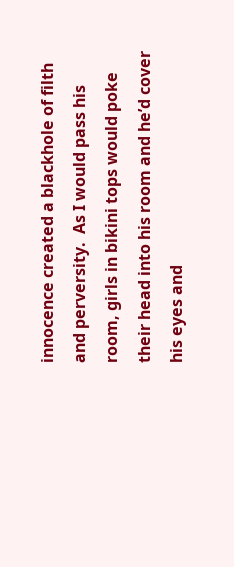innocence created a blackhole of filth and perversity.  As I would pass his room, girls in bikini tops would poke their head into his room and he’d cover his eyes and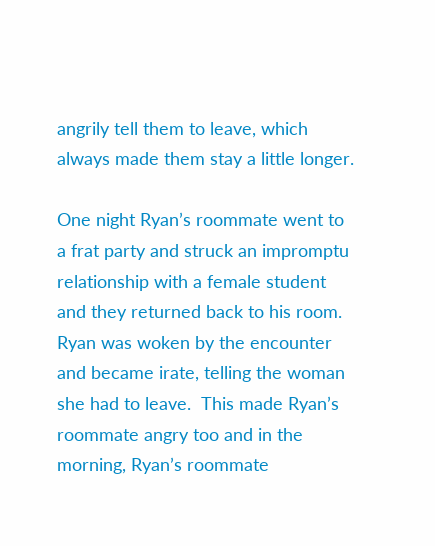angrily tell them to leave, which always made them stay a little longer.

One night Ryan’s roommate went to a frat party and struck an impromptu relationship with a female student and they returned back to his room.  Ryan was woken by the encounter and became irate, telling the woman she had to leave.  This made Ryan’s roommate angry too and in the morning, Ryan’s roommate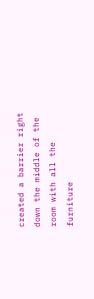created a barrier right down the middle of the room with all the furniture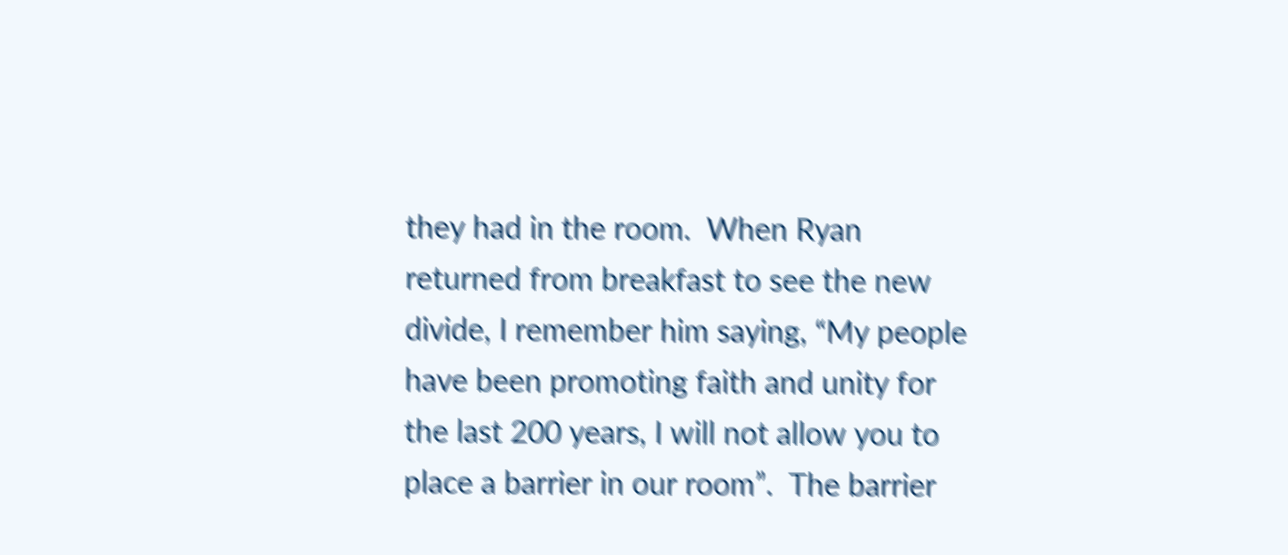they had in the room.  When Ryan returned from breakfast to see the new divide, I remember him saying, “My people have been promoting faith and unity for the last 200 years, I will not allow you to place a barrier in our room”.  The barrier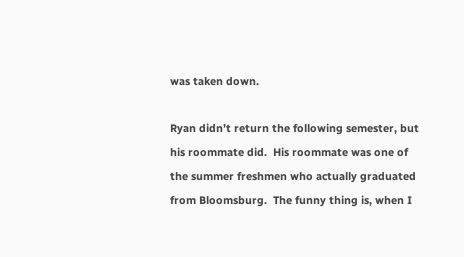was taken down.

Ryan didn’t return the following semester, but his roommate did.  His roommate was one of the summer freshmen who actually graduated from Bloomsburg.  The funny thing is, when I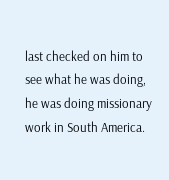last checked on him to see what he was doing, he was doing missionary work in South America.